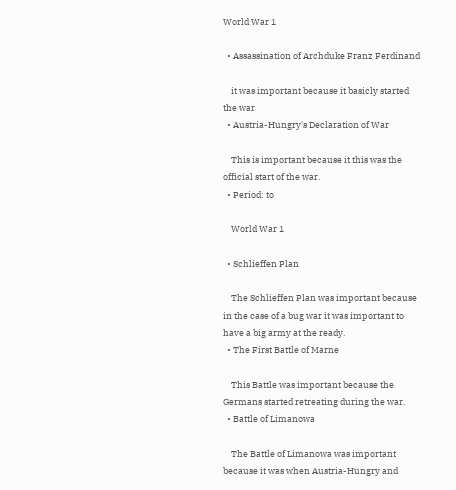World War 1

  • Assassination of Archduke Franz Ferdinand

    it was important because it basicly started the war
  • Austria-Hungry's Declaration of War

    This is important because it this was the official start of the war.
  • Period: to

    World War 1

  • Schlieffen Plan

    The Schlieffen Plan was important because in the case of a bug war it was important to have a big army at the ready.
  • The First Battle of Marne

    This Battle was important because the Germans started retreating during the war.
  • Battle of Limanowa

    The Battle of Limanowa was important because it was when Austria-Hungry and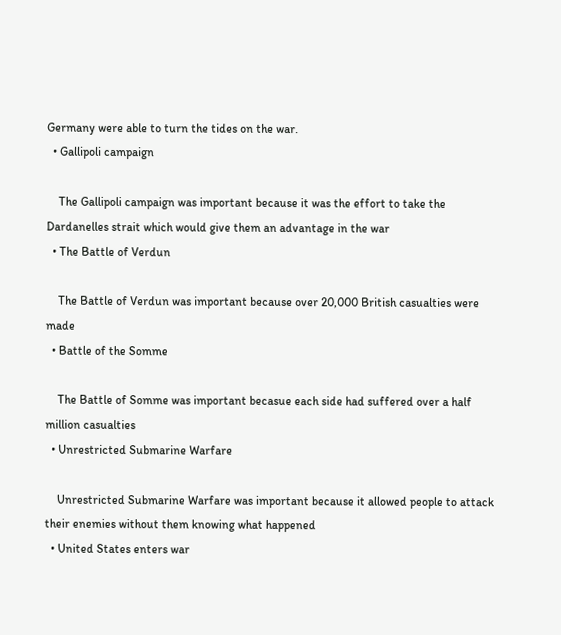Germany were able to turn the tides on the war.
  • Gallipoli campaign

    The Gallipoli campaign was important because it was the effort to take the Dardanelles strait which would give them an advantage in the war
  • The Battle of Verdun

    The Battle of Verdun was important because over 20,000 British casualties were made
  • Battle of the Somme

    The Battle of Somme was important becasue each side had suffered over a half million casualties
  • Unrestricted Submarine Warfare

    Unrestricted Submarine Warfare was important because it allowed people to attack their enemies without them knowing what happened
  • United States enters war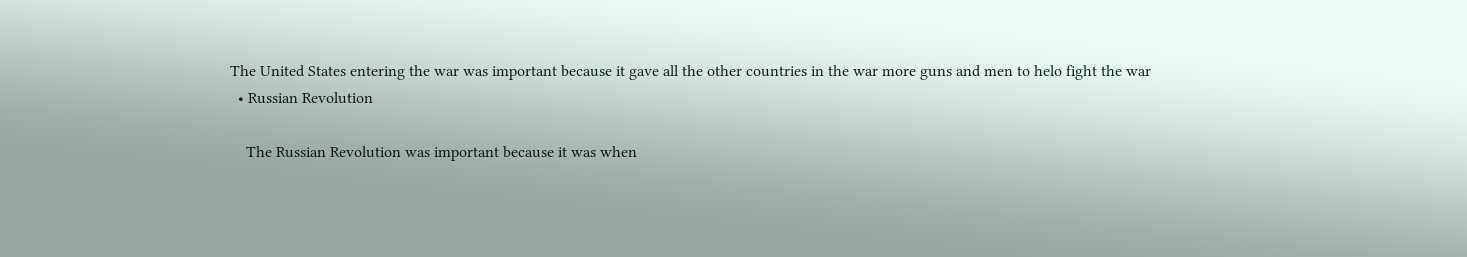The United States entering the war was important because it gave all the other countries in the war more guns and men to helo fight the war
  • Russian Revolution

    The Russian Revolution was important because it was when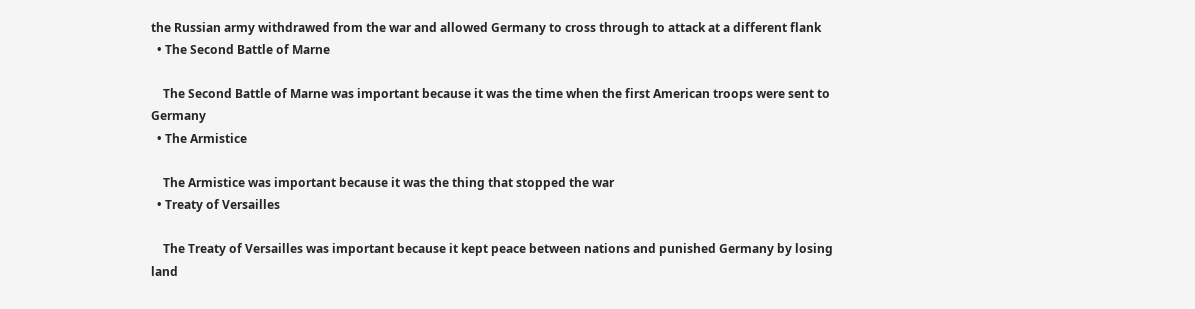the Russian army withdrawed from the war and allowed Germany to cross through to attack at a different flank
  • The Second Battle of Marne

    The Second Battle of Marne was important because it was the time when the first American troops were sent to Germany
  • The Armistice

    The Armistice was important because it was the thing that stopped the war
  • Treaty of Versailles

    The Treaty of Versailles was important because it kept peace between nations and punished Germany by losing land